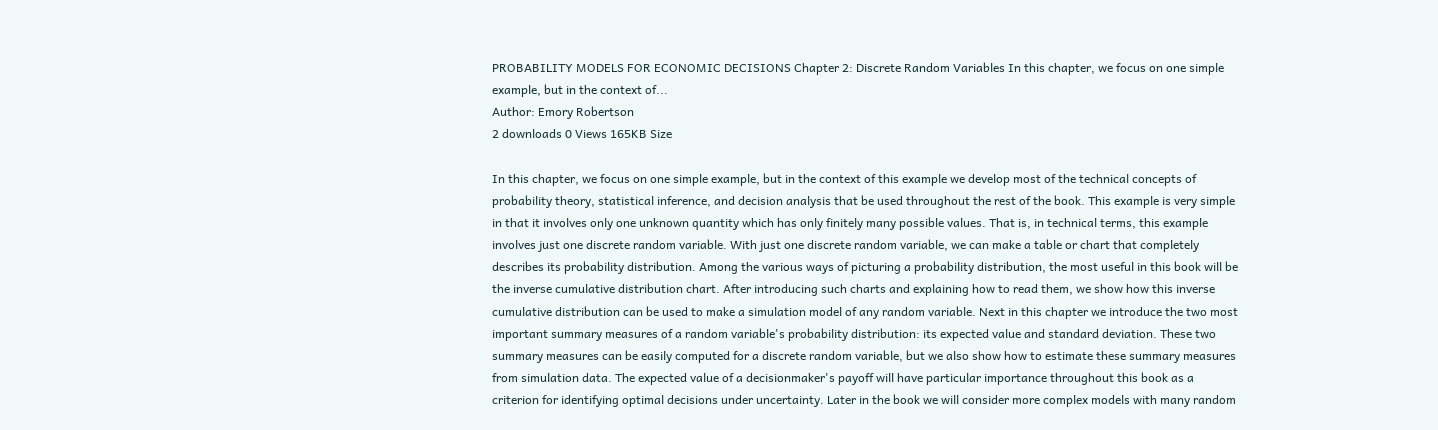PROBABILITY MODELS FOR ECONOMIC DECISIONS Chapter 2: Discrete Random Variables In this chapter, we focus on one simple example, but in the context of...
Author: Emory Robertson
2 downloads 0 Views 165KB Size

In this chapter, we focus on one simple example, but in the context of this example we develop most of the technical concepts of probability theory, statistical inference, and decision analysis that be used throughout the rest of the book. This example is very simple in that it involves only one unknown quantity which has only finitely many possible values. That is, in technical terms, this example involves just one discrete random variable. With just one discrete random variable, we can make a table or chart that completely describes its probability distribution. Among the various ways of picturing a probability distribution, the most useful in this book will be the inverse cumulative distribution chart. After introducing such charts and explaining how to read them, we show how this inverse cumulative distribution can be used to make a simulation model of any random variable. Next in this chapter we introduce the two most important summary measures of a random variable's probability distribution: its expected value and standard deviation. These two summary measures can be easily computed for a discrete random variable, but we also show how to estimate these summary measures from simulation data. The expected value of a decisionmaker's payoff will have particular importance throughout this book as a criterion for identifying optimal decisions under uncertainty. Later in the book we will consider more complex models with many random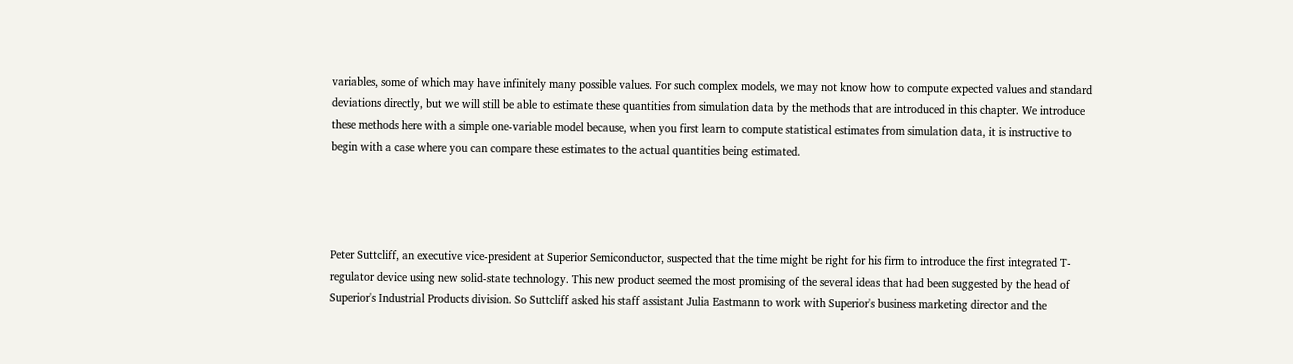variables, some of which may have infinitely many possible values. For such complex models, we may not know how to compute expected values and standard deviations directly, but we will still be able to estimate these quantities from simulation data by the methods that are introduced in this chapter. We introduce these methods here with a simple one-variable model because, when you first learn to compute statistical estimates from simulation data, it is instructive to begin with a case where you can compare these estimates to the actual quantities being estimated.




Peter Suttcliff, an executive vice-president at Superior Semiconductor, suspected that the time might be right for his firm to introduce the first integrated T-regulator device using new solid-state technology. This new product seemed the most promising of the several ideas that had been suggested by the head of Superior's Industrial Products division. So Suttcliff asked his staff assistant Julia Eastmann to work with Superior's business marketing director and the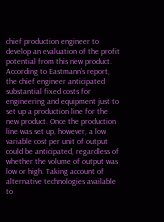chief production engineer to develop an evaluation of the profit potential from this new product. According to Eastmann's report, the chief engineer anticipated substantial fixed costs for engineering and equipment just to set up a production line for the new product. Once the production line was set up, however, a low variable cost per unit of output could be anticipated, regardless of whether the volume of output was low or high. Taking account of alternative technologies available to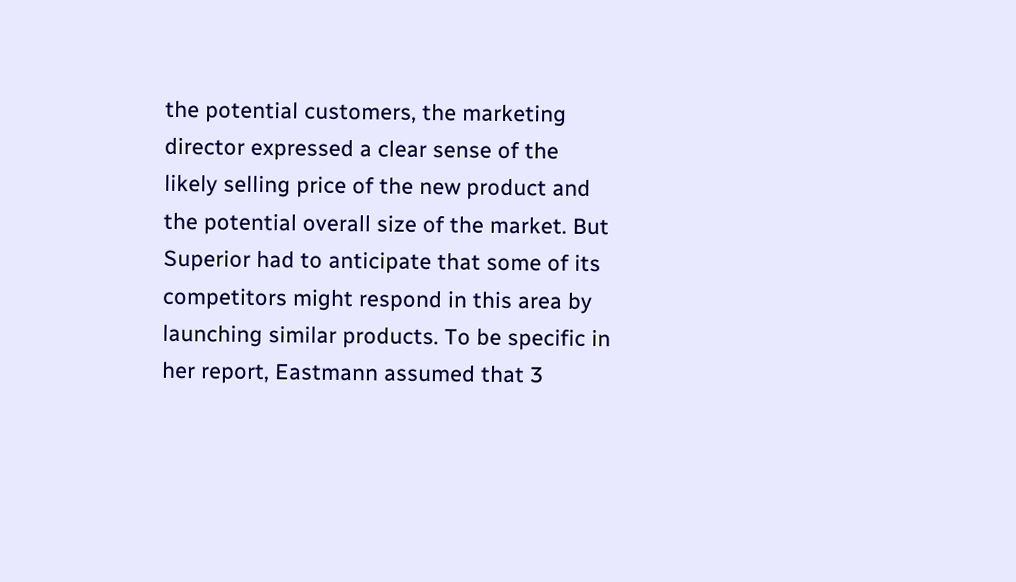the potential customers, the marketing director expressed a clear sense of the likely selling price of the new product and the potential overall size of the market. But Superior had to anticipate that some of its competitors might respond in this area by launching similar products. To be specific in her report, Eastmann assumed that 3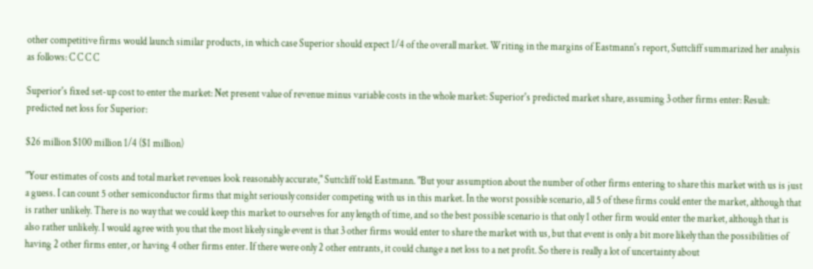other competitive firms would launch similar products, in which case Superior should expect 1/4 of the overall market. Writing in the margins of Eastmann's report, Suttcliff summarized her analysis as follows: C C C C

Superior's fixed set-up cost to enter the market: Net present value of revenue minus variable costs in the whole market: Superior's predicted market share, assuming 3 other firms enter: Result: predicted net loss for Superior:

$26 million $100 million 1/4 ($1 million)

"Your estimates of costs and total market revenues look reasonably accurate," Suttcliff told Eastmann. "But your assumption about the number of other firms entering to share this market with us is just a guess. I can count 5 other semiconductor firms that might seriously consider competing with us in this market. In the worst possible scenario, all 5 of these firms could enter the market, although that is rather unlikely. There is no way that we could keep this market to ourselves for any length of time, and so the best possible scenario is that only 1 other firm would enter the market, although that is also rather unlikely. I would agree with you that the most likely single event is that 3 other firms would enter to share the market with us, but that event is only a bit more likely than the possibilities of having 2 other firms enter, or having 4 other firms enter. If there were only 2 other entrants, it could change a net loss to a net profit. So there is really a lot of uncertainty about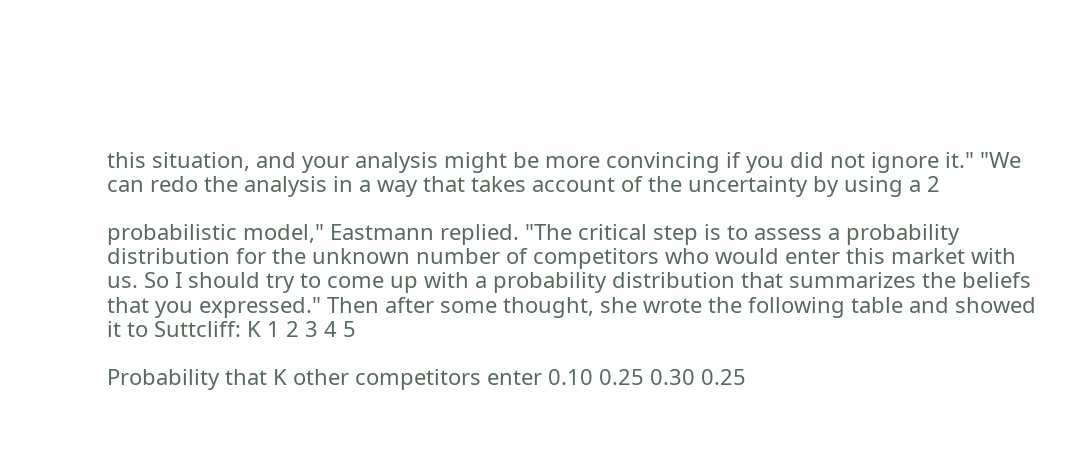this situation, and your analysis might be more convincing if you did not ignore it." "We can redo the analysis in a way that takes account of the uncertainty by using a 2

probabilistic model," Eastmann replied. "The critical step is to assess a probability distribution for the unknown number of competitors who would enter this market with us. So I should try to come up with a probability distribution that summarizes the beliefs that you expressed." Then after some thought, she wrote the following table and showed it to Suttcliff: K 1 2 3 4 5

Probability that K other competitors enter 0.10 0.25 0.30 0.25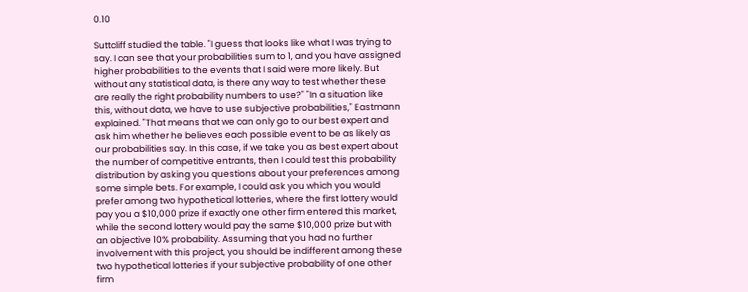0.10

Suttcliff studied the table. "I guess that looks like what I was trying to say. I can see that your probabilities sum to 1, and you have assigned higher probabilities to the events that I said were more likely. But without any statistical data, is there any way to test whether these are really the right probability numbers to use?" "In a situation like this, without data, we have to use subjective probabilities," Eastmann explained. "That means that we can only go to our best expert and ask him whether he believes each possible event to be as likely as our probabilities say. In this case, if we take you as best expert about the number of competitive entrants, then I could test this probability distribution by asking you questions about your preferences among some simple bets. For example, I could ask you which you would prefer among two hypothetical lotteries, where the first lottery would pay you a $10,000 prize if exactly one other firm entered this market, while the second lottery would pay the same $10,000 prize but with an objective 10% probability. Assuming that you had no further involvement with this project, you should be indifferent among these two hypothetical lotteries if your subjective probability of one other firm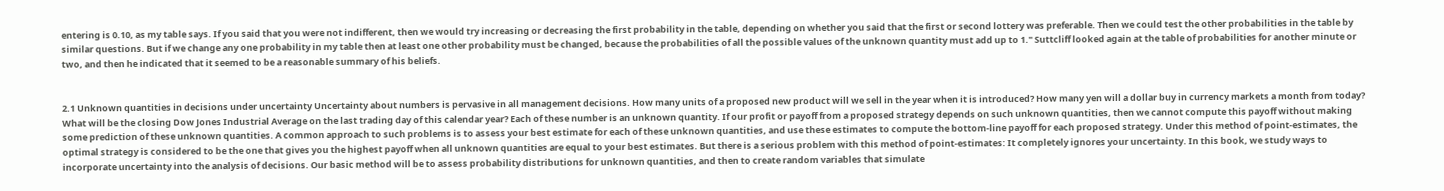entering is 0.10, as my table says. If you said that you were not indifferent, then we would try increasing or decreasing the first probability in the table, depending on whether you said that the first or second lottery was preferable. Then we could test the other probabilities in the table by similar questions. But if we change any one probability in my table then at least one other probability must be changed, because the probabilities of all the possible values of the unknown quantity must add up to 1." Suttcliff looked again at the table of probabilities for another minute or two, and then he indicated that it seemed to be a reasonable summary of his beliefs.


2.1 Unknown quantities in decisions under uncertainty Uncertainty about numbers is pervasive in all management decisions. How many units of a proposed new product will we sell in the year when it is introduced? How many yen will a dollar buy in currency markets a month from today? What will be the closing Dow Jones Industrial Average on the last trading day of this calendar year? Each of these number is an unknown quantity. If our profit or payoff from a proposed strategy depends on such unknown quantities, then we cannot compute this payoff without making some prediction of these unknown quantities. A common approach to such problems is to assess your best estimate for each of these unknown quantities, and use these estimates to compute the bottom-line payoff for each proposed strategy. Under this method of point-estimates, the optimal strategy is considered to be the one that gives you the highest payoff when all unknown quantities are equal to your best estimates. But there is a serious problem with this method of point-estimates: It completely ignores your uncertainty. In this book, we study ways to incorporate uncertainty into the analysis of decisions. Our basic method will be to assess probability distributions for unknown quantities, and then to create random variables that simulate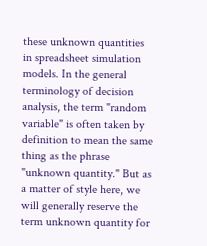these unknown quantities in spreadsheet simulation models. In the general terminology of decision analysis, the term "random variable" is often taken by definition to mean the same thing as the phrase "unknown quantity." But as a matter of style here, we will generally reserve the term unknown quantity for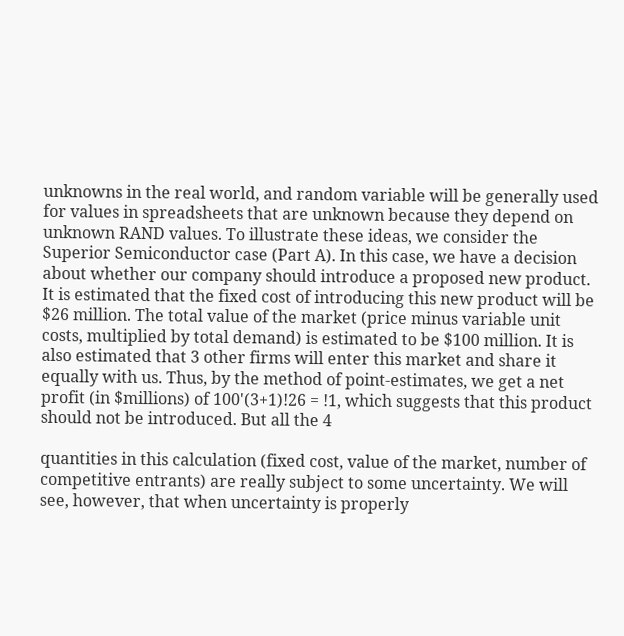unknowns in the real world, and random variable will be generally used for values in spreadsheets that are unknown because they depend on unknown RAND values. To illustrate these ideas, we consider the Superior Semiconductor case (Part A). In this case, we have a decision about whether our company should introduce a proposed new product. It is estimated that the fixed cost of introducing this new product will be $26 million. The total value of the market (price minus variable unit costs, multiplied by total demand) is estimated to be $100 million. It is also estimated that 3 other firms will enter this market and share it equally with us. Thus, by the method of point-estimates, we get a net profit (in $millions) of 100'(3+1)!26 = !1, which suggests that this product should not be introduced. But all the 4

quantities in this calculation (fixed cost, value of the market, number of competitive entrants) are really subject to some uncertainty. We will see, however, that when uncertainty is properly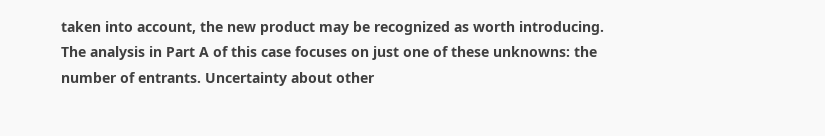taken into account, the new product may be recognized as worth introducing. The analysis in Part A of this case focuses on just one of these unknowns: the number of entrants. Uncertainty about other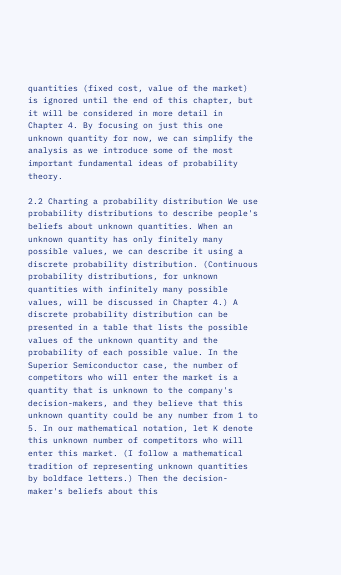quantities (fixed cost, value of the market) is ignored until the end of this chapter, but it will be considered in more detail in Chapter 4. By focusing on just this one unknown quantity for now, we can simplify the analysis as we introduce some of the most important fundamental ideas of probability theory.

2.2 Charting a probability distribution We use probability distributions to describe people's beliefs about unknown quantities. When an unknown quantity has only finitely many possible values, we can describe it using a discrete probability distribution. (Continuous probability distributions, for unknown quantities with infinitely many possible values, will be discussed in Chapter 4.) A discrete probability distribution can be presented in a table that lists the possible values of the unknown quantity and the probability of each possible value. In the Superior Semiconductor case, the number of competitors who will enter the market is a quantity that is unknown to the company's decision-makers, and they believe that this unknown quantity could be any number from 1 to 5. In our mathematical notation, let K denote this unknown number of competitors who will enter this market. (I follow a mathematical tradition of representing unknown quantities by boldface letters.) Then the decision-maker's beliefs about this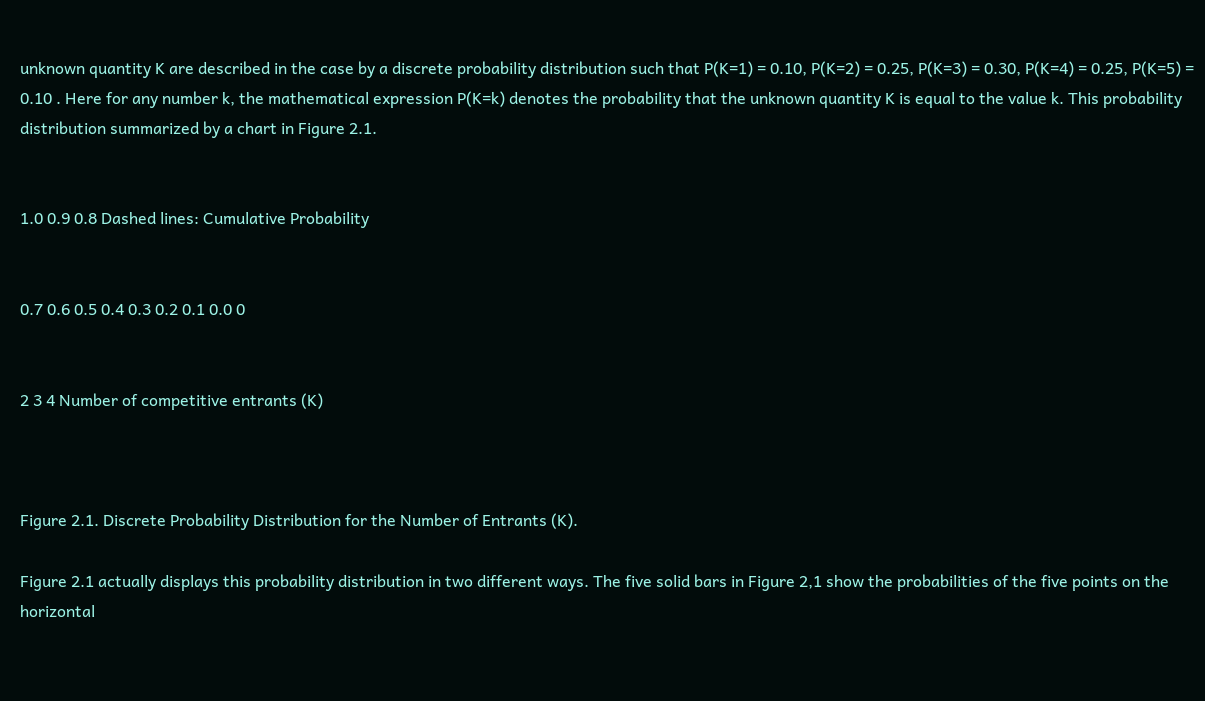unknown quantity K are described in the case by a discrete probability distribution such that P(K=1) = 0.10, P(K=2) = 0.25, P(K=3) = 0.30, P(K=4) = 0.25, P(K=5) = 0.10 . Here for any number k, the mathematical expression P(K=k) denotes the probability that the unknown quantity K is equal to the value k. This probability distribution summarized by a chart in Figure 2.1.


1.0 0.9 0.8 Dashed lines: Cumulative Probability


0.7 0.6 0.5 0.4 0.3 0.2 0.1 0.0 0


2 3 4 Number of competitive entrants (K)



Figure 2.1. Discrete Probability Distribution for the Number of Entrants (K).

Figure 2.1 actually displays this probability distribution in two different ways. The five solid bars in Figure 2,1 show the probabilities of the five points on the horizontal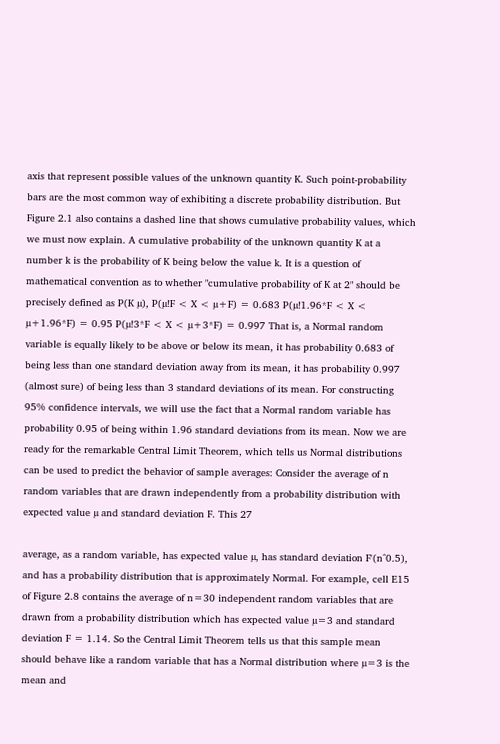axis that represent possible values of the unknown quantity K. Such point-probability bars are the most common way of exhibiting a discrete probability distribution. But Figure 2.1 also contains a dashed line that shows cumulative probability values, which we must now explain. A cumulative probability of the unknown quantity K at a number k is the probability of K being below the value k. It is a question of mathematical convention as to whether "cumulative probability of K at 2" should be precisely defined as P(K µ), P(µ!F < X < µ+F) = 0.683 P(µ!1.96*F < X < µ+1.96*F) = 0.95 P(µ!3*F < X < µ+3*F) = 0.997 That is, a Normal random variable is equally likely to be above or below its mean, it has probability 0.683 of being less than one standard deviation away from its mean, it has probability 0.997 (almost sure) of being less than 3 standard deviations of its mean. For constructing 95% confidence intervals, we will use the fact that a Normal random variable has probability 0.95 of being within 1.96 standard deviations from its mean. Now we are ready for the remarkable Central Limit Theorem, which tells us Normal distributions can be used to predict the behavior of sample averages: Consider the average of n random variables that are drawn independently from a probability distribution with expected value µ and standard deviation F. This 27

average, as a random variable, has expected value µ, has standard deviation F'(n^0.5), and has a probability distribution that is approximately Normal. For example, cell E15 of Figure 2.8 contains the average of n=30 independent random variables that are drawn from a probability distribution which has expected value µ=3 and standard deviation F = 1.14. So the Central Limit Theorem tells us that this sample mean should behave like a random variable that has a Normal distribution where µ=3 is the mean and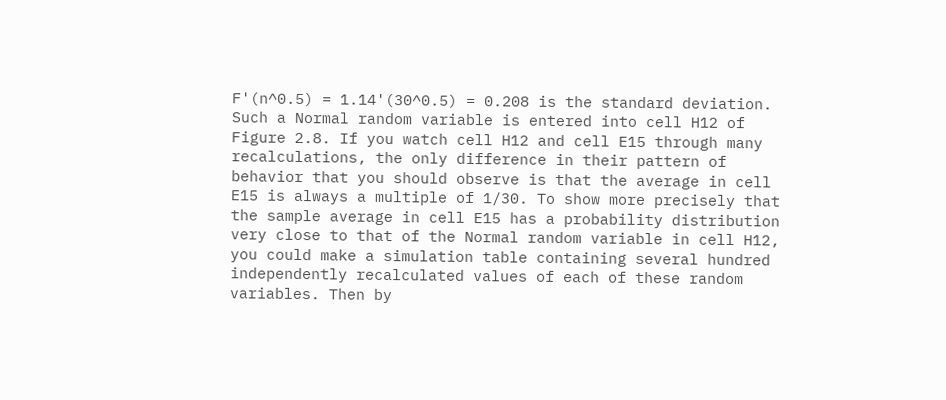F'(n^0.5) = 1.14'(30^0.5) = 0.208 is the standard deviation. Such a Normal random variable is entered into cell H12 of Figure 2.8. If you watch cell H12 and cell E15 through many recalculations, the only difference in their pattern of behavior that you should observe is that the average in cell E15 is always a multiple of 1/30. To show more precisely that the sample average in cell E15 has a probability distribution very close to that of the Normal random variable in cell H12, you could make a simulation table containing several hundred independently recalculated values of each of these random variables. Then by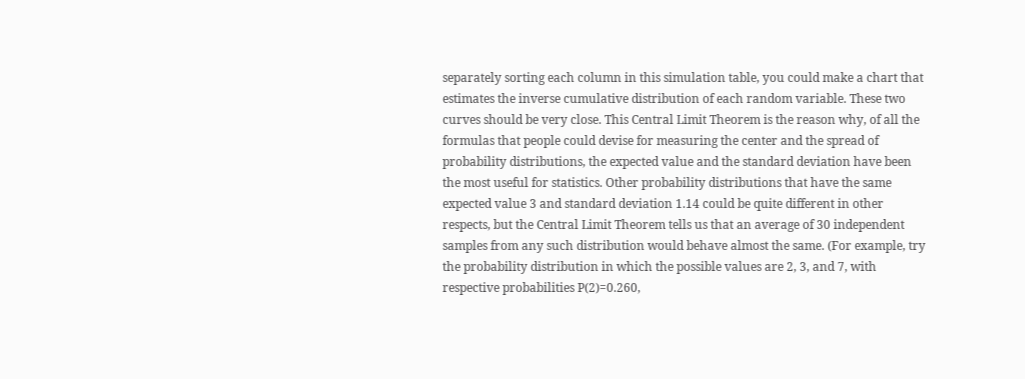separately sorting each column in this simulation table, you could make a chart that estimates the inverse cumulative distribution of each random variable. These two curves should be very close. This Central Limit Theorem is the reason why, of all the formulas that people could devise for measuring the center and the spread of probability distributions, the expected value and the standard deviation have been the most useful for statistics. Other probability distributions that have the same expected value 3 and standard deviation 1.14 could be quite different in other respects, but the Central Limit Theorem tells us that an average of 30 independent samples from any such distribution would behave almost the same. (For example, try the probability distribution in which the possible values are 2, 3, and 7, with respective probabilities P(2)=0.260,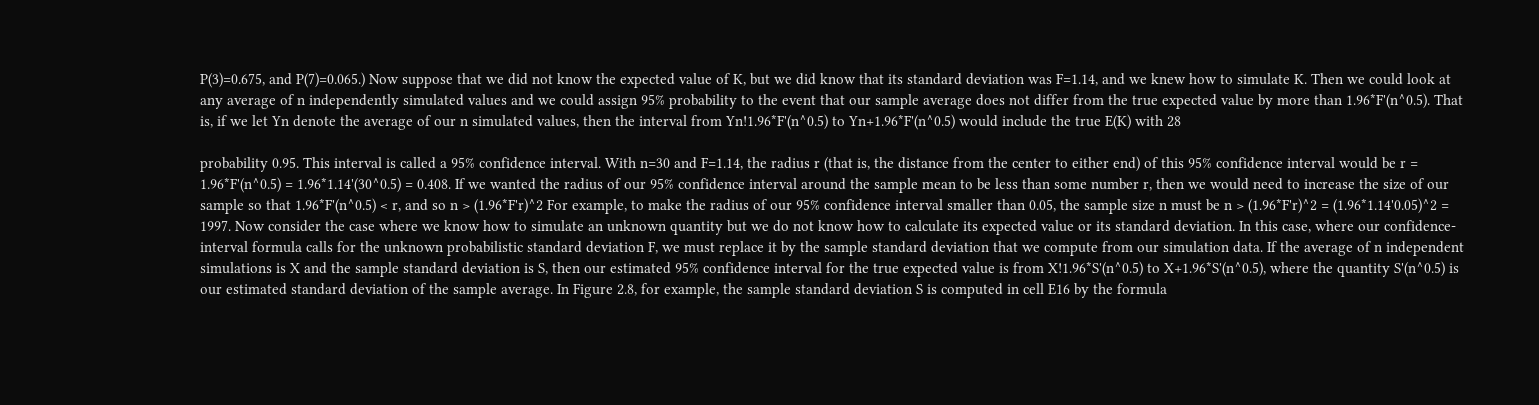P(3)=0.675, and P(7)=0.065.) Now suppose that we did not know the expected value of K, but we did know that its standard deviation was F=1.14, and we knew how to simulate K. Then we could look at any average of n independently simulated values and we could assign 95% probability to the event that our sample average does not differ from the true expected value by more than 1.96*F'(n^0.5). That is, if we let Yn denote the average of our n simulated values, then the interval from Yn!1.96*F'(n^0.5) to Yn+1.96*F'(n^0.5) would include the true E(K) with 28

probability 0.95. This interval is called a 95% confidence interval. With n=30 and F=1.14, the radius r (that is, the distance from the center to either end) of this 95% confidence interval would be r = 1.96*F'(n^0.5) = 1.96*1.14'(30^0.5) = 0.408. If we wanted the radius of our 95% confidence interval around the sample mean to be less than some number r, then we would need to increase the size of our sample so that 1.96*F'(n^0.5) < r, and so n > (1.96*F'r)^2 For example, to make the radius of our 95% confidence interval smaller than 0.05, the sample size n must be n > (1.96*F'r)^2 = (1.96*1.14'0.05)^2 = 1997. Now consider the case where we know how to simulate an unknown quantity but we do not know how to calculate its expected value or its standard deviation. In this case, where our confidence-interval formula calls for the unknown probabilistic standard deviation F, we must replace it by the sample standard deviation that we compute from our simulation data. If the average of n independent simulations is X and the sample standard deviation is S, then our estimated 95% confidence interval for the true expected value is from X!1.96*S'(n^0.5) to X+1.96*S'(n^0.5), where the quantity S'(n^0.5) is our estimated standard deviation of the sample average. In Figure 2.8, for example, the sample standard deviation S is computed in cell E16 by the formula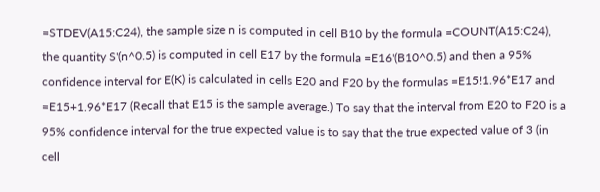=STDEV(A15:C24), the sample size n is computed in cell B10 by the formula =COUNT(A15:C24), the quantity S'(n^0.5) is computed in cell E17 by the formula =E16'(B10^0.5) and then a 95% confidence interval for E(K) is calculated in cells E20 and F20 by the formulas =E15!1.96*E17 and =E15+1.96*E17 (Recall that E15 is the sample average.) To say that the interval from E20 to F20 is a 95% confidence interval for the true expected value is to say that the true expected value of 3 (in cell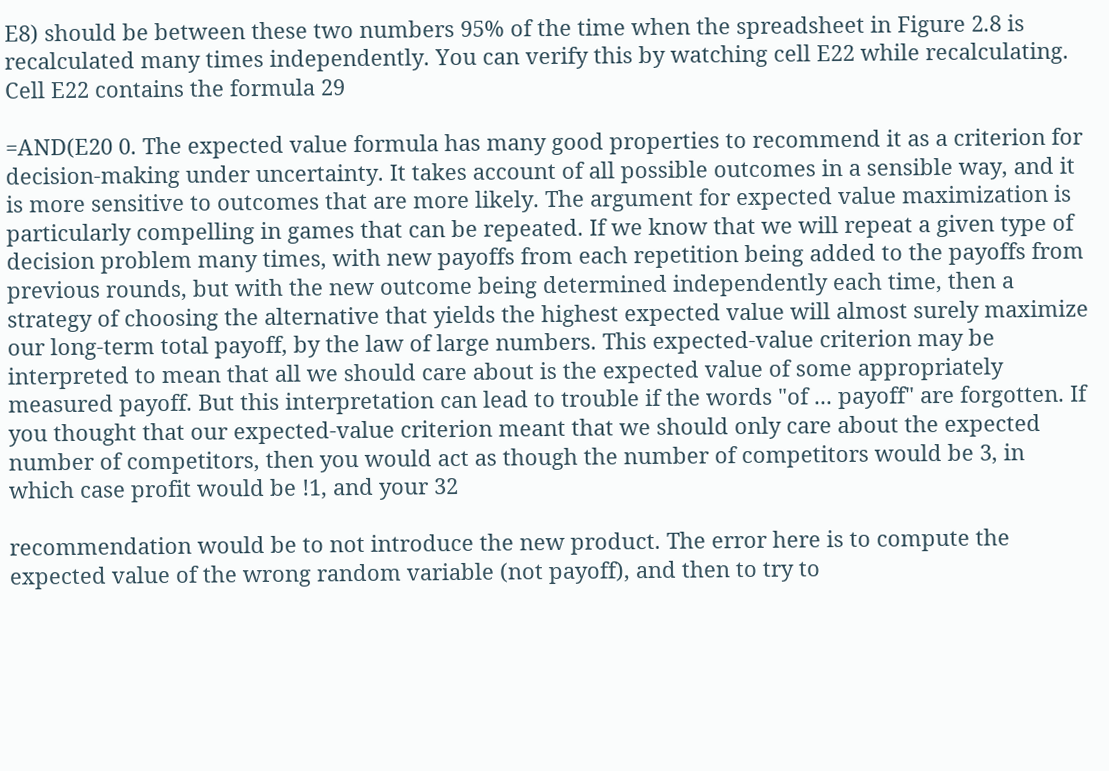E8) should be between these two numbers 95% of the time when the spreadsheet in Figure 2.8 is recalculated many times independently. You can verify this by watching cell E22 while recalculating. Cell E22 contains the formula 29

=AND(E20 0. The expected value formula has many good properties to recommend it as a criterion for decision-making under uncertainty. It takes account of all possible outcomes in a sensible way, and it is more sensitive to outcomes that are more likely. The argument for expected value maximization is particularly compelling in games that can be repeated. If we know that we will repeat a given type of decision problem many times, with new payoffs from each repetition being added to the payoffs from previous rounds, but with the new outcome being determined independently each time, then a strategy of choosing the alternative that yields the highest expected value will almost surely maximize our long-term total payoff, by the law of large numbers. This expected-value criterion may be interpreted to mean that all we should care about is the expected value of some appropriately measured payoff. But this interpretation can lead to trouble if the words "of ... payoff" are forgotten. If you thought that our expected-value criterion meant that we should only care about the expected number of competitors, then you would act as though the number of competitors would be 3, in which case profit would be !1, and your 32

recommendation would be to not introduce the new product. The error here is to compute the expected value of the wrong random variable (not payoff), and then to try to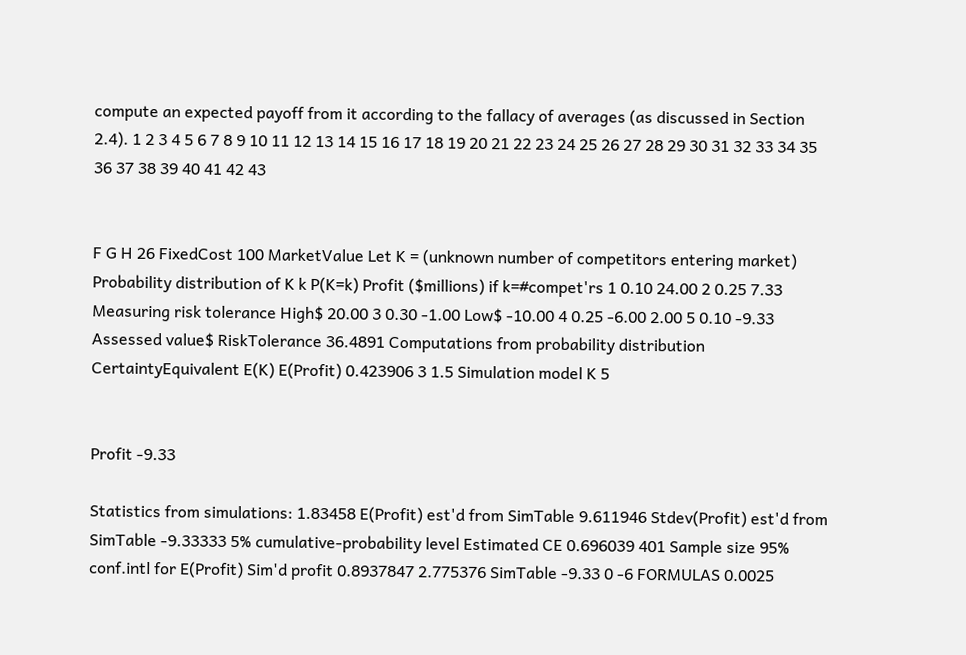compute an expected payoff from it according to the fallacy of averages (as discussed in Section 2.4). 1 2 3 4 5 6 7 8 9 10 11 12 13 14 15 16 17 18 19 20 21 22 23 24 25 26 27 28 29 30 31 32 33 34 35 36 37 38 39 40 41 42 43


F G H 26 FixedCost 100 MarketValue Let K = (unknown number of competitors entering market) Probability distribution of K k P(K=k) Profit ($millions) if k=#compet'rs 1 0.10 24.00 2 0.25 7.33 Measuring risk tolerance High$ 20.00 3 0.30 -1.00 Low$ -10.00 4 0.25 -6.00 2.00 5 0.10 -9.33 Assessed value$ RiskTolerance 36.4891 Computations from probability distribution CertaintyEquivalent E(K) E(Profit) 0.423906 3 1.5 Simulation model K 5


Profit -9.33

Statistics from simulations: 1.83458 E(Profit) est'd from SimTable 9.611946 Stdev(Profit) est'd from SimTable -9.33333 5% cumulative-probability level Estimated CE 0.696039 401 Sample size 95% conf.intl for E(Profit) Sim'd profit 0.8937847 2.775376 SimTable -9.33 0 -6 FORMULAS 0.0025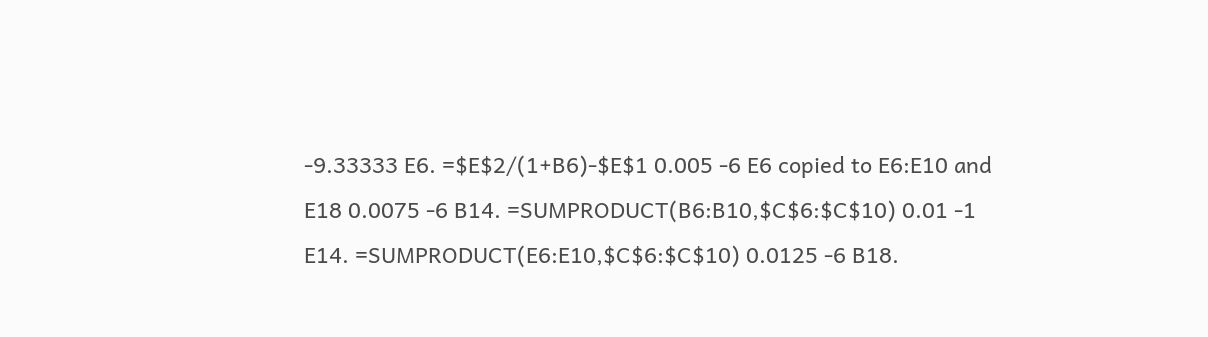-9.33333 E6. =$E$2/(1+B6)-$E$1 0.005 -6 E6 copied to E6:E10 and E18 0.0075 -6 B14. =SUMPRODUCT(B6:B10,$C$6:$C$10) 0.01 -1 E14. =SUMPRODUCT(E6:E10,$C$6:$C$10) 0.0125 -6 B18.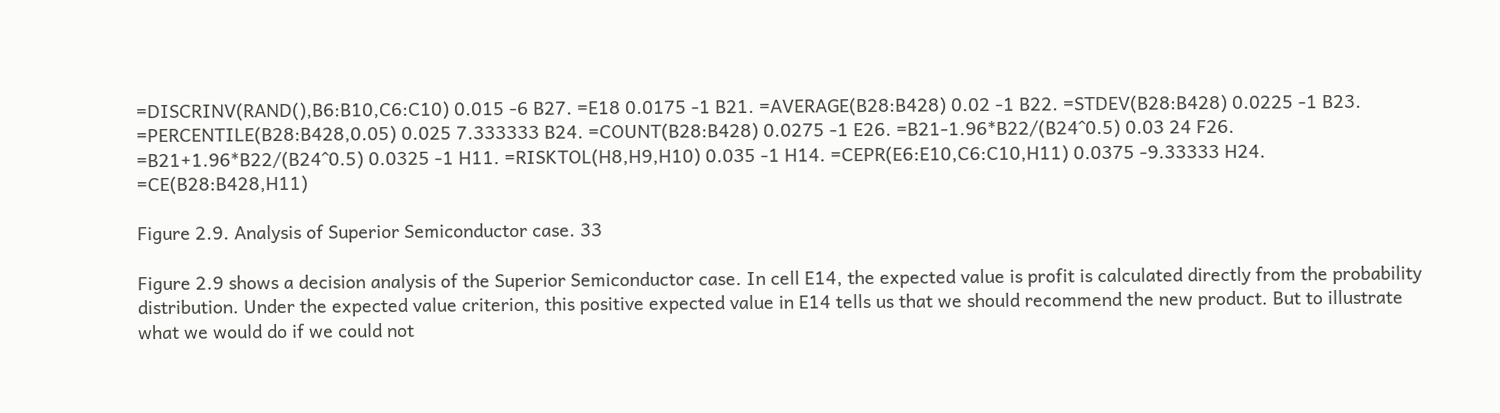=DISCRINV(RAND(),B6:B10,C6:C10) 0.015 -6 B27. =E18 0.0175 -1 B21. =AVERAGE(B28:B428) 0.02 -1 B22. =STDEV(B28:B428) 0.0225 -1 B23. =PERCENTILE(B28:B428,0.05) 0.025 7.333333 B24. =COUNT(B28:B428) 0.0275 -1 E26. =B21-1.96*B22/(B24^0.5) 0.03 24 F26. =B21+1.96*B22/(B24^0.5) 0.0325 -1 H11. =RISKTOL(H8,H9,H10) 0.035 -1 H14. =CEPR(E6:E10,C6:C10,H11) 0.0375 -9.33333 H24. =CE(B28:B428,H11)

Figure 2.9. Analysis of Superior Semiconductor case. 33

Figure 2.9 shows a decision analysis of the Superior Semiconductor case. In cell E14, the expected value is profit is calculated directly from the probability distribution. Under the expected value criterion, this positive expected value in E14 tells us that we should recommend the new product. But to illustrate what we would do if we could not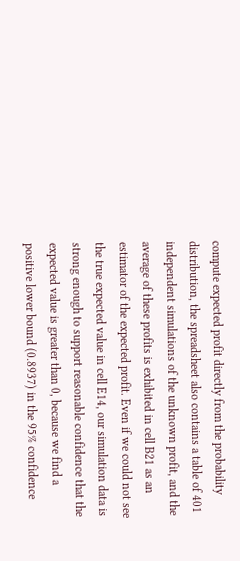compute expected profit directly from the probability distribution, the spreadsheet also contains a table of 401 independent simulations of the unknown profit, and the average of these profits is exhibited in cell B21 as an estimator of the expected profit. Even if we could not see the true expected value in cell E14, our simulation data is strong enough to support reasonable confidence that the expected value is greater than 0, because we find a positive lower bound (0.8937) in the 95% confidence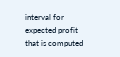interval for expected profit that is computed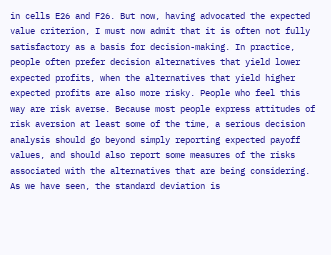in cells E26 and F26. But now, having advocated the expected value criterion, I must now admit that it is often not fully satisfactory as a basis for decision-making. In practice, people often prefer decision alternatives that yield lower expected profits, when the alternatives that yield higher expected profits are also more risky. People who feel this way are risk averse. Because most people express attitudes of risk aversion at least some of the time, a serious decision analysis should go beyond simply reporting expected payoff values, and should also report some measures of the risks associated with the alternatives that are being considering. As we have seen, the standard deviation is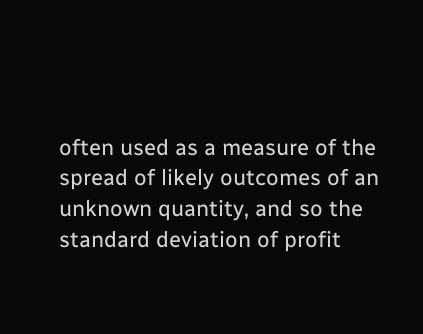often used as a measure of the spread of likely outcomes of an unknown quantity, and so the standard deviation of profit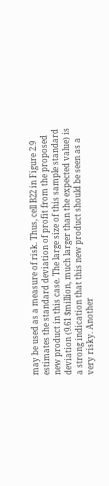may be used as a measure of risk. Thus, cell B22 in Figure 2.9 estimates the standard deviation of profit from the proposed new product in this case. The large size of this sample standard deviation (9.61 $million, much larger than the expected value) is a strong indication that this new product should be seen as a very risky. Another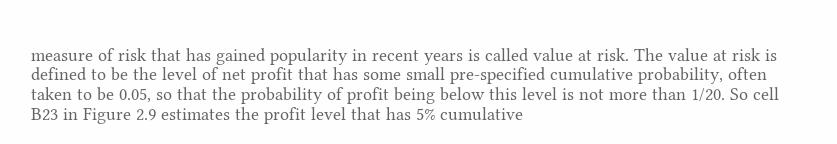measure of risk that has gained popularity in recent years is called value at risk. The value at risk is defined to be the level of net profit that has some small pre-specified cumulative probability, often taken to be 0.05, so that the probability of profit being below this level is not more than 1/20. So cell B23 in Figure 2.9 estimates the profit level that has 5% cumulative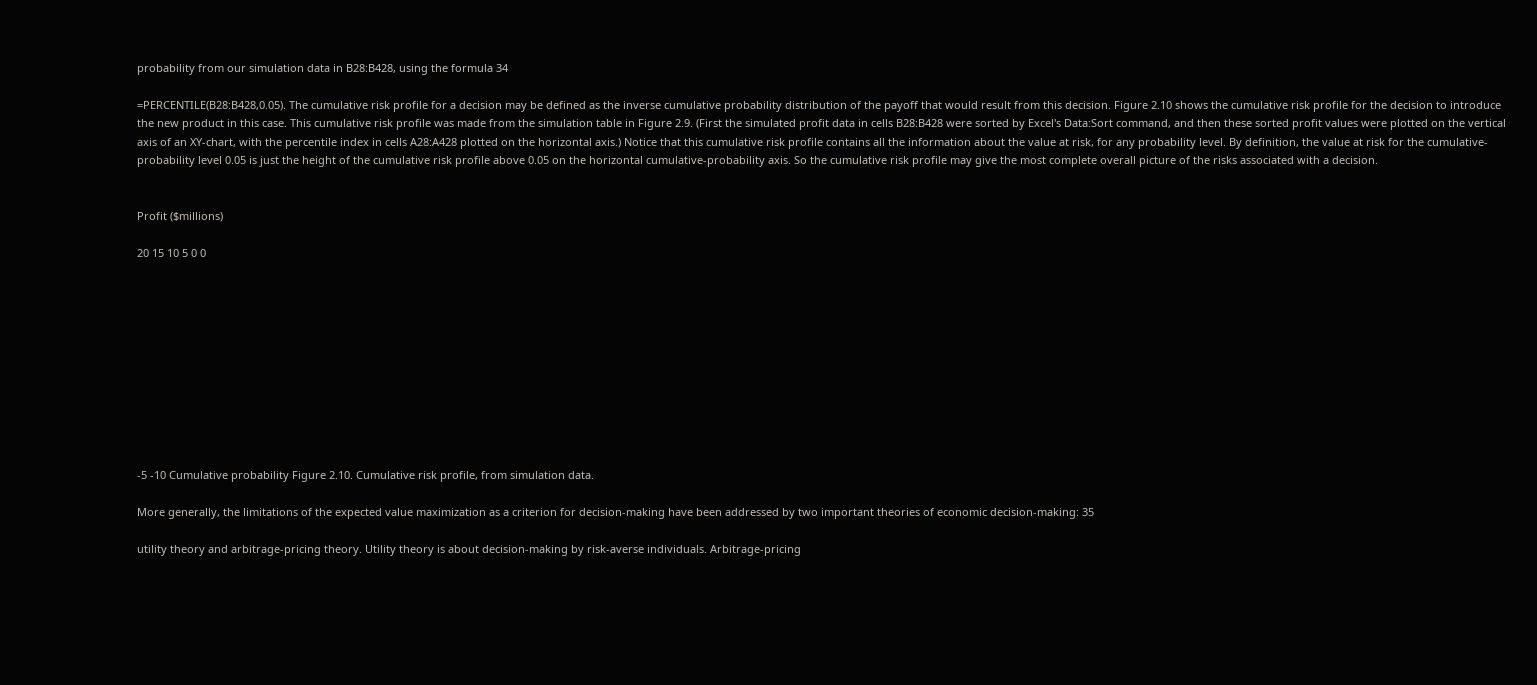probability from our simulation data in B28:B428, using the formula 34

=PERCENTILE(B28:B428,0.05). The cumulative risk profile for a decision may be defined as the inverse cumulative probability distribution of the payoff that would result from this decision. Figure 2.10 shows the cumulative risk profile for the decision to introduce the new product in this case. This cumulative risk profile was made from the simulation table in Figure 2.9. (First the simulated profit data in cells B28:B428 were sorted by Excel's Data:Sort command, and then these sorted profit values were plotted on the vertical axis of an XY-chart, with the percentile index in cells A28:A428 plotted on the horizontal axis.) Notice that this cumulative risk profile contains all the information about the value at risk, for any probability level. By definition, the value at risk for the cumulative-probability level 0.05 is just the height of the cumulative risk profile above 0.05 on the horizontal cumulative-probability axis. So the cumulative risk profile may give the most complete overall picture of the risks associated with a decision.


Profit ($millions)

20 15 10 5 0 0











-5 -10 Cumulative probability Figure 2.10. Cumulative risk profile, from simulation data.

More generally, the limitations of the expected value maximization as a criterion for decision-making have been addressed by two important theories of economic decision-making: 35

utility theory and arbitrage-pricing theory. Utility theory is about decision-making by risk-averse individuals. Arbitrage-pricing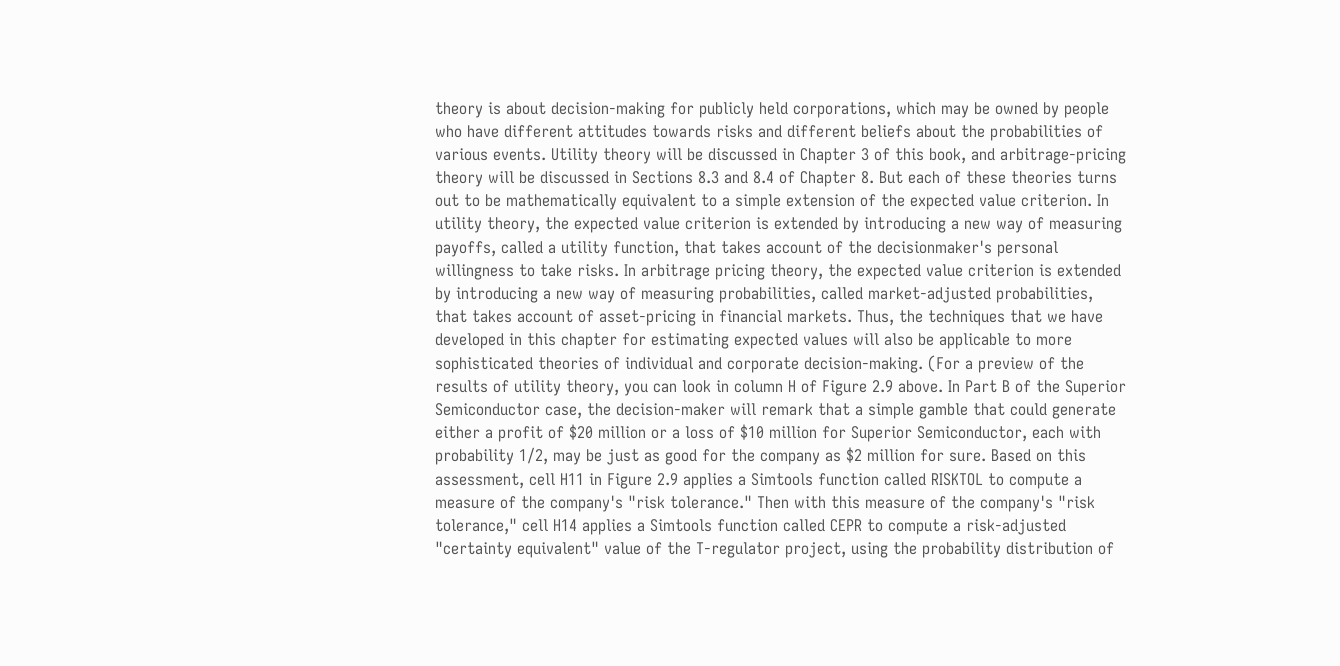theory is about decision-making for publicly held corporations, which may be owned by people who have different attitudes towards risks and different beliefs about the probabilities of various events. Utility theory will be discussed in Chapter 3 of this book, and arbitrage-pricing theory will be discussed in Sections 8.3 and 8.4 of Chapter 8. But each of these theories turns out to be mathematically equivalent to a simple extension of the expected value criterion. In utility theory, the expected value criterion is extended by introducing a new way of measuring payoffs, called a utility function, that takes account of the decisionmaker's personal willingness to take risks. In arbitrage pricing theory, the expected value criterion is extended by introducing a new way of measuring probabilities, called market-adjusted probabilities, that takes account of asset-pricing in financial markets. Thus, the techniques that we have developed in this chapter for estimating expected values will also be applicable to more sophisticated theories of individual and corporate decision-making. (For a preview of the results of utility theory, you can look in column H of Figure 2.9 above. In Part B of the Superior Semiconductor case, the decision-maker will remark that a simple gamble that could generate either a profit of $20 million or a loss of $10 million for Superior Semiconductor, each with probability 1/2, may be just as good for the company as $2 million for sure. Based on this assessment, cell H11 in Figure 2.9 applies a Simtools function called RISKTOL to compute a measure of the company's "risk tolerance." Then with this measure of the company's "risk tolerance," cell H14 applies a Simtools function called CEPR to compute a risk-adjusted "certainty equivalent" value of the T-regulator project, using the probability distribution of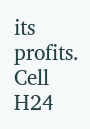its profits. Cell H24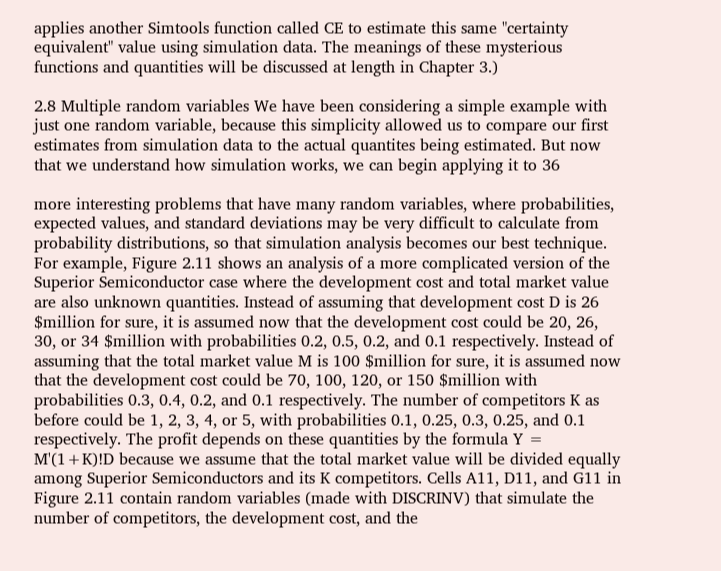applies another Simtools function called CE to estimate this same "certainty equivalent" value using simulation data. The meanings of these mysterious functions and quantities will be discussed at length in Chapter 3.)

2.8 Multiple random variables We have been considering a simple example with just one random variable, because this simplicity allowed us to compare our first estimates from simulation data to the actual quantites being estimated. But now that we understand how simulation works, we can begin applying it to 36

more interesting problems that have many random variables, where probabilities, expected values, and standard deviations may be very difficult to calculate from probability distributions, so that simulation analysis becomes our best technique. For example, Figure 2.11 shows an analysis of a more complicated version of the Superior Semiconductor case where the development cost and total market value are also unknown quantities. Instead of assuming that development cost D is 26 $million for sure, it is assumed now that the development cost could be 20, 26, 30, or 34 $million with probabilities 0.2, 0.5, 0.2, and 0.1 respectively. Instead of assuming that the total market value M is 100 $million for sure, it is assumed now that the development cost could be 70, 100, 120, or 150 $million with probabilities 0.3, 0.4, 0.2, and 0.1 respectively. The number of competitors K as before could be 1, 2, 3, 4, or 5, with probabilities 0.1, 0.25, 0.3, 0.25, and 0.1 respectively. The profit depends on these quantities by the formula Y = M'(1+K)!D because we assume that the total market value will be divided equally among Superior Semiconductors and its K competitors. Cells A11, D11, and G11 in Figure 2.11 contain random variables (made with DISCRINV) that simulate the number of competitors, the development cost, and the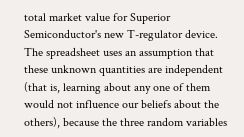total market value for Superior Semiconductor's new T-regulator device. The spreadsheet uses an assumption that these unknown quantities are independent (that is, learning about any one of them would not influence our beliefs about the others), because the three random variables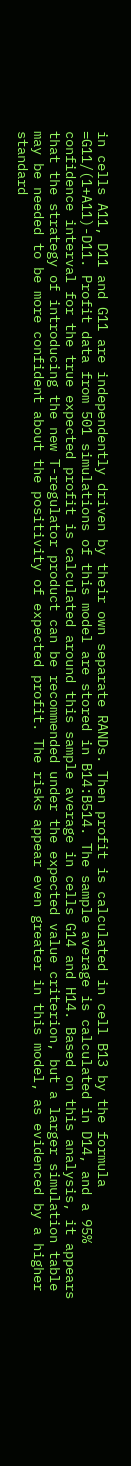in cells A11, D11 and G11 are independently driven by their own separate RANDs. Then profit is calculated in cell B13 by the formula =G11/(1+A11)-D11. Profit data from 501 simulations of this model are stored in B14:B514. The sample average is calculated in D14, and a 95% confidence interval for the true expected profit is calculated around this sample average in cells G14 and H14. Based on this analysis, it appears that the strategy of introducing the new T-regulator product can be recommended under the expected value criterion, but a larger simulation table may be needed to be more confident about the positivity of expected profit. The risks appear even greater in this model, as evidenced by a higher standard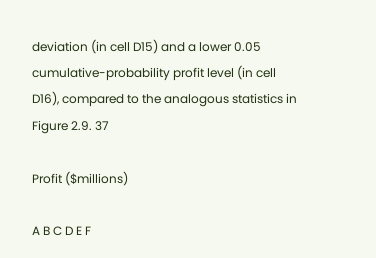deviation (in cell D15) and a lower 0.05 cumulative-probability profit level (in cell D16), compared to the analogous statistics in Figure 2.9. 37

Profit ($millions)

A B C D E F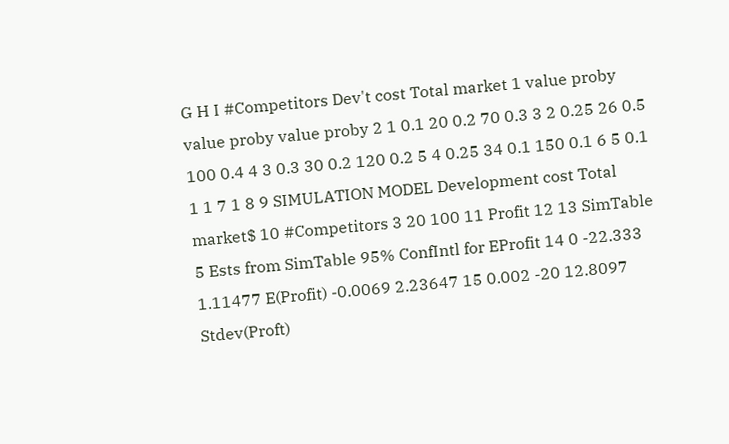G H I #Competitors Dev't cost Total market 1 value proby value proby value proby 2 1 0.1 20 0.2 70 0.3 3 2 0.25 26 0.5 100 0.4 4 3 0.3 30 0.2 120 0.2 5 4 0.25 34 0.1 150 0.1 6 5 0.1 1 1 7 1 8 9 SIMULATION MODEL Development cost Total market$ 10 #Competitors 3 20 100 11 Profit 12 13 SimTable 5 Ests from SimTable 95% ConfIntl for EProfit 14 0 -22.333 1.11477 E(Profit) -0.0069 2.23647 15 0.002 -20 12.8097 Stdev(Proft)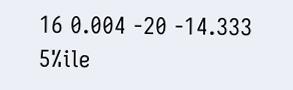16 0.004 -20 -14.333 5%ile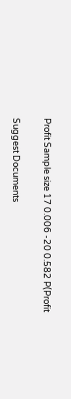Profit Sample size 17 0.006 -20 0.582 P(Profit

Suggest Documents